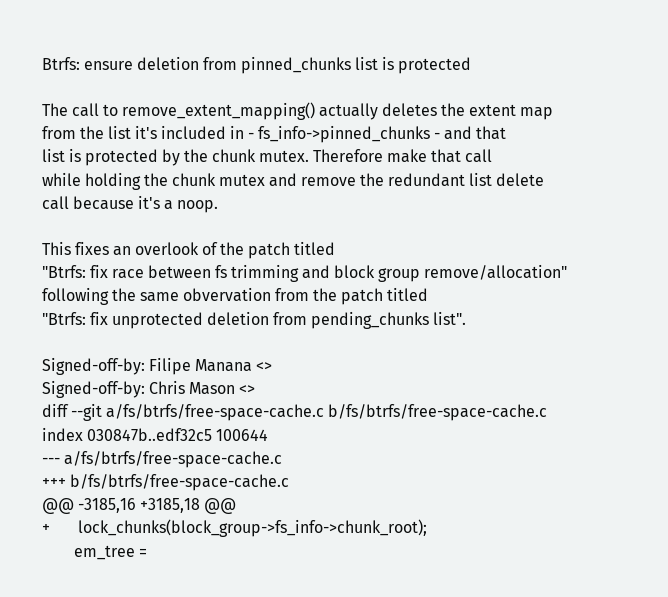Btrfs: ensure deletion from pinned_chunks list is protected

The call to remove_extent_mapping() actually deletes the extent map
from the list it's included in - fs_info->pinned_chunks - and that
list is protected by the chunk mutex. Therefore make that call
while holding the chunk mutex and remove the redundant list delete
call because it's a noop.

This fixes an overlook of the patch titled
"Btrfs: fix race between fs trimming and block group remove/allocation"
following the same obvervation from the patch titled
"Btrfs: fix unprotected deletion from pending_chunks list".

Signed-off-by: Filipe Manana <>
Signed-off-by: Chris Mason <>
diff --git a/fs/btrfs/free-space-cache.c b/fs/btrfs/free-space-cache.c
index 030847b..edf32c5 100644
--- a/fs/btrfs/free-space-cache.c
+++ b/fs/btrfs/free-space-cache.c
@@ -3185,16 +3185,18 @@
+       lock_chunks(block_group->fs_info->chunk_root);
        em_tree =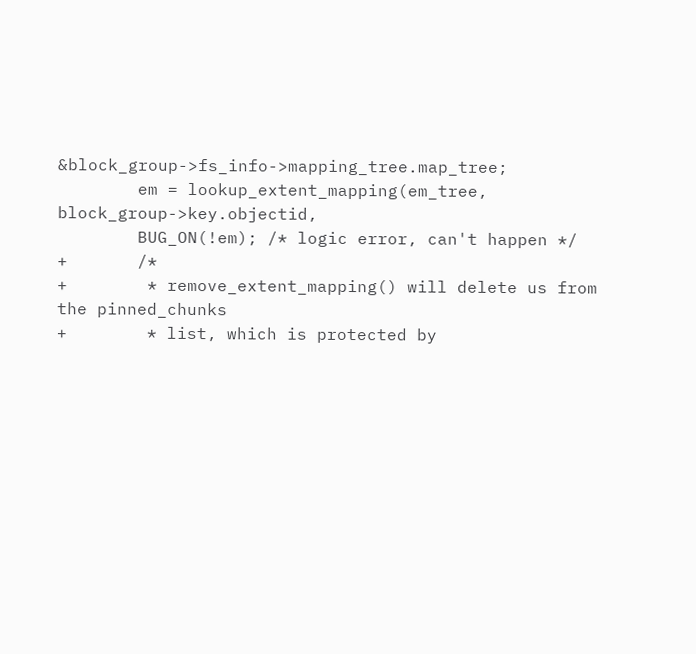&block_group->fs_info->mapping_tree.map_tree;
        em = lookup_extent_mapping(em_tree, block_group->key.objectid,
        BUG_ON(!em); /* logic error, can't happen */
+       /*
+        * remove_extent_mapping() will delete us from the pinned_chunks
+        * list, which is protected by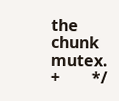the chunk mutex.
+        */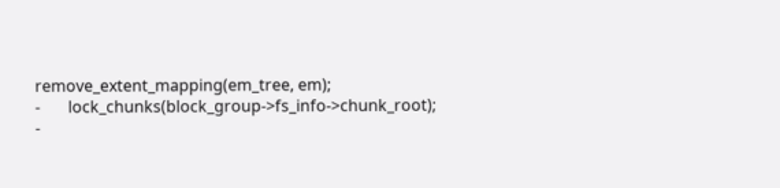remove_extent_mapping(em_tree, em);
-       lock_chunks(block_group->fs_info->chunk_root);
-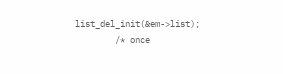list_del_init(&em->list);
        /* once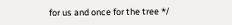for us and once for the tree */